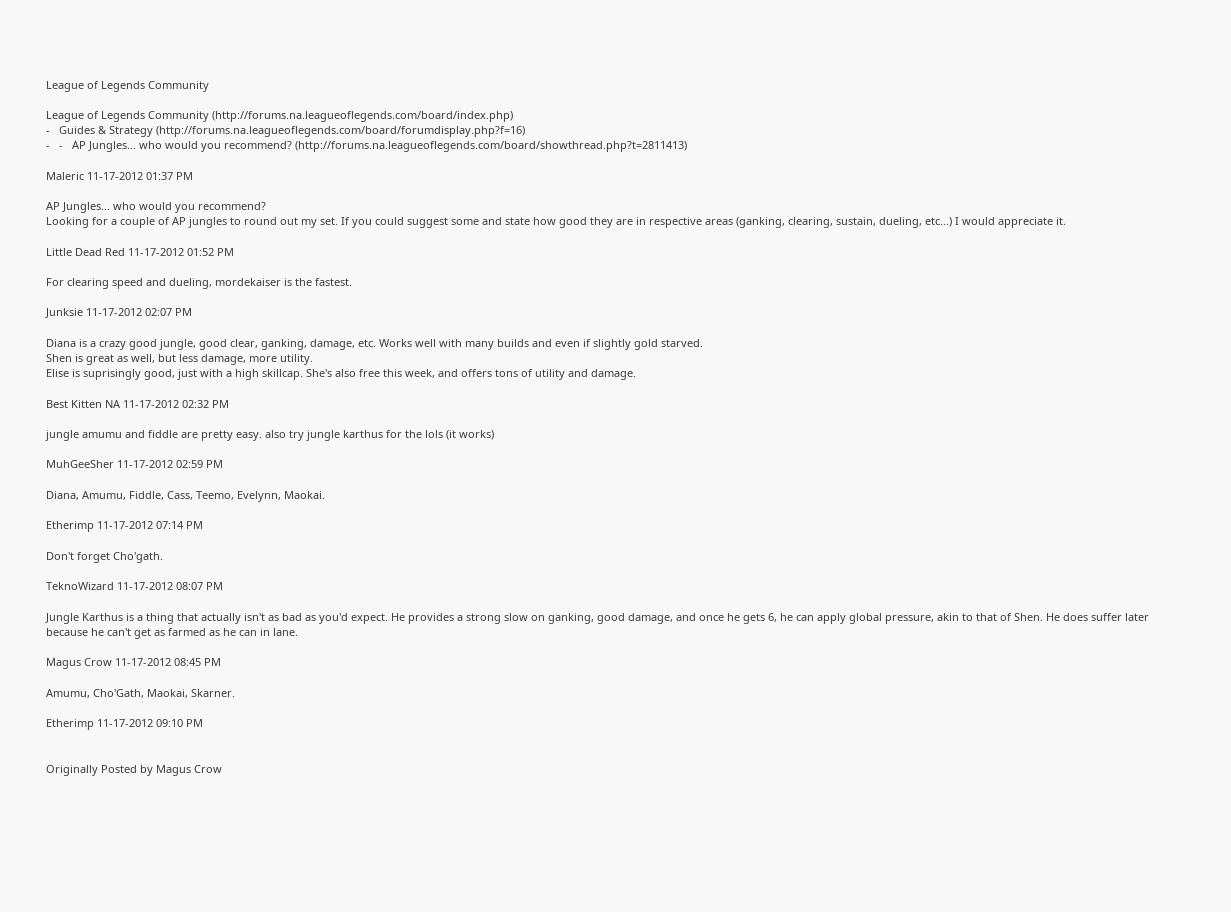League of Legends Community

League of Legends Community (http://forums.na.leagueoflegends.com/board/index.php)
-   Guides & Strategy (http://forums.na.leagueoflegends.com/board/forumdisplay.php?f=16)
-   -   AP Jungles... who would you recommend? (http://forums.na.leagueoflegends.com/board/showthread.php?t=2811413)

Maleric 11-17-2012 01:37 PM

AP Jungles... who would you recommend?
Looking for a couple of AP jungles to round out my set. If you could suggest some and state how good they are in respective areas (ganking, clearing, sustain, dueling, etc...) I would appreciate it.

Little Dead Red 11-17-2012 01:52 PM

For clearing speed and dueling, mordekaiser is the fastest.

Junksie 11-17-2012 02:07 PM

Diana is a crazy good jungle, good clear, ganking, damage, etc. Works well with many builds and even if slightly gold starved.
Shen is great as well, but less damage, more utility.
Elise is suprisingly good, just with a high skillcap. She's also free this week, and offers tons of utility and damage.

Best Kitten NA 11-17-2012 02:32 PM

jungle amumu and fiddle are pretty easy. also try jungle karthus for the lols (it works)

MuhGeeSher 11-17-2012 02:59 PM

Diana, Amumu, Fiddle, Cass, Teemo, Evelynn, Maokai.

Etherimp 11-17-2012 07:14 PM

Don't forget Cho'gath.

TeknoWizard 11-17-2012 08:07 PM

Jungle Karthus is a thing that actually isn't as bad as you'd expect. He provides a strong slow on ganking, good damage, and once he gets 6, he can apply global pressure, akin to that of Shen. He does suffer later because he can't get as farmed as he can in lane.

Magus Crow 11-17-2012 08:45 PM

Amumu, Cho'Gath, Maokai, Skarner.

Etherimp 11-17-2012 09:10 PM


Originally Posted by Magus Crow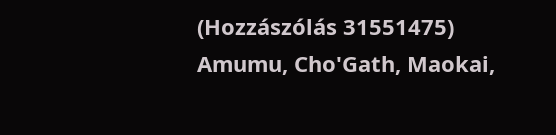(Hozzászólás 31551475)
Amumu, Cho'Gath, Maokai,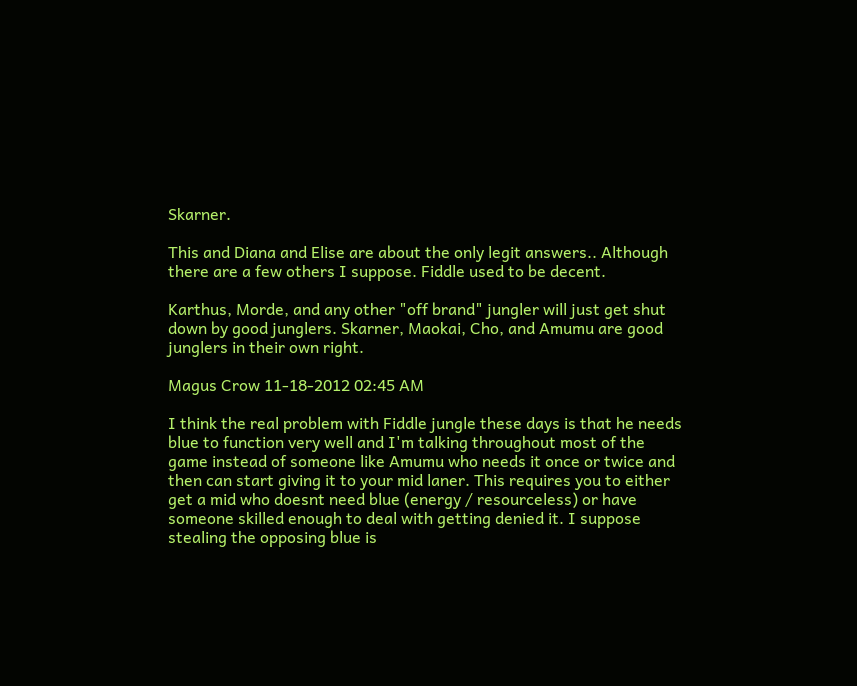Skarner.

This and Diana and Elise are about the only legit answers.. Although there are a few others I suppose. Fiddle used to be decent.

Karthus, Morde, and any other "off brand" jungler will just get shut down by good junglers. Skarner, Maokai, Cho, and Amumu are good junglers in their own right.

Magus Crow 11-18-2012 02:45 AM

I think the real problem with Fiddle jungle these days is that he needs blue to function very well and I'm talking throughout most of the game instead of someone like Amumu who needs it once or twice and then can start giving it to your mid laner. This requires you to either get a mid who doesnt need blue (energy / resourceless) or have someone skilled enough to deal with getting denied it. I suppose stealing the opposing blue is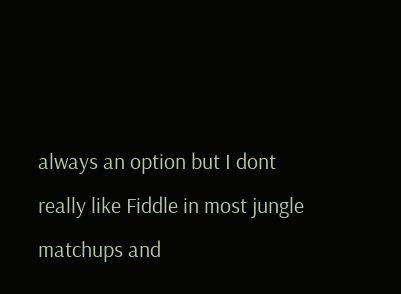always an option but I dont really like Fiddle in most jungle matchups and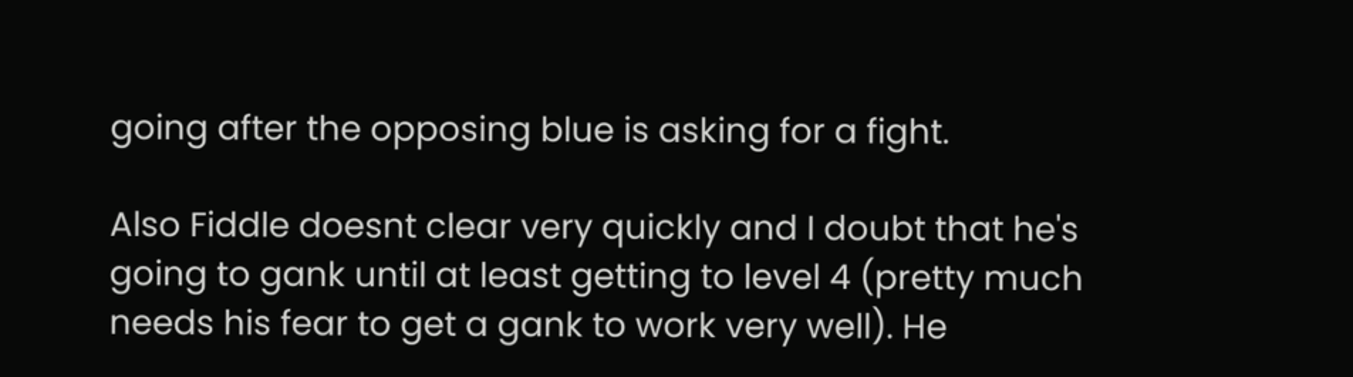going after the opposing blue is asking for a fight.

Also Fiddle doesnt clear very quickly and I doubt that he's going to gank until at least getting to level 4 (pretty much needs his fear to get a gank to work very well). He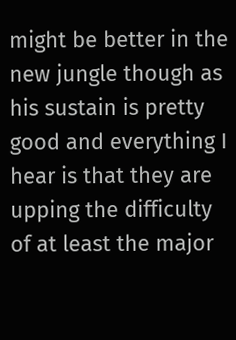might be better in the new jungle though as his sustain is pretty good and everything I hear is that they are upping the difficulty of at least the major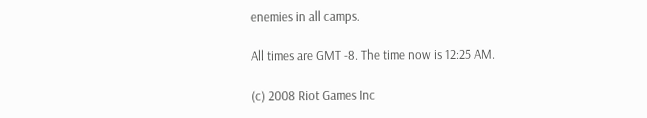enemies in all camps.

All times are GMT -8. The time now is 12:25 AM.

(c) 2008 Riot Games Inc